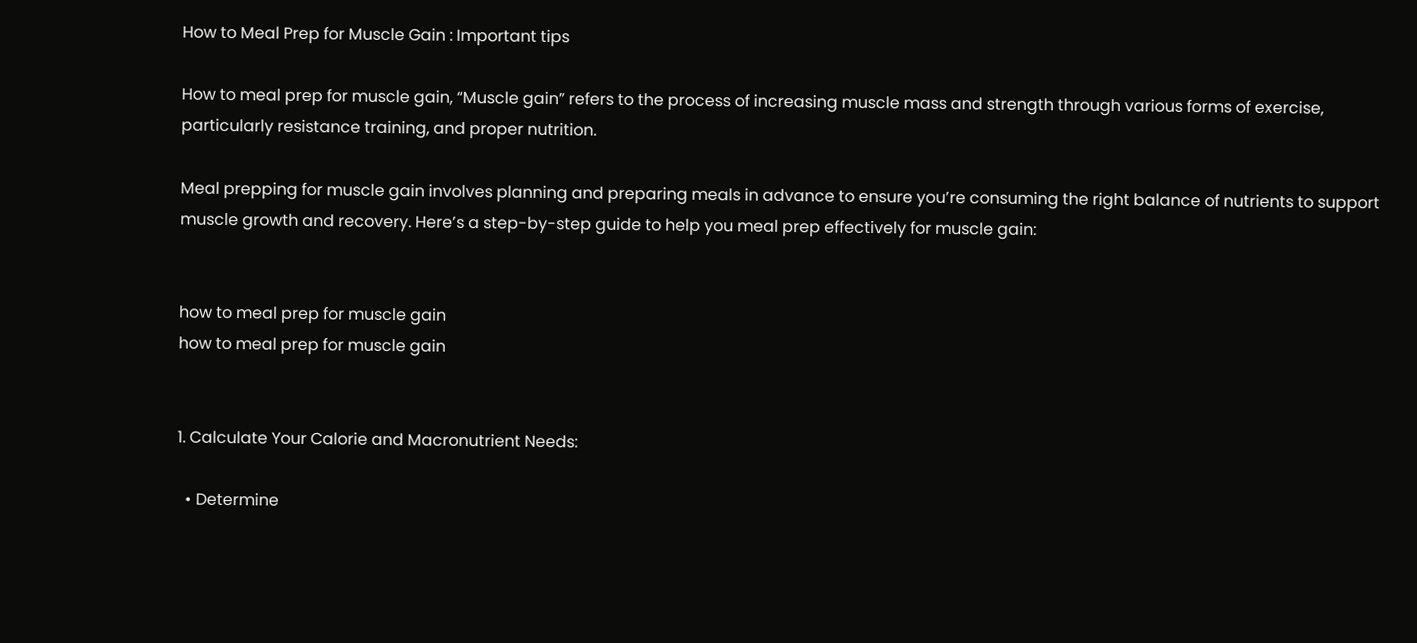How to Meal Prep for Muscle Gain : Important tips

How to meal prep for muscle gain, “Muscle gain” refers to the process of increasing muscle mass and strength through various forms of exercise, particularly resistance training, and proper nutrition.

Meal prepping for muscle gain involves planning and preparing meals in advance to ensure you’re consuming the right balance of nutrients to support muscle growth and recovery. Here’s a step-by-step guide to help you meal prep effectively for muscle gain:


how to meal prep for muscle gain
how to meal prep for muscle gain


1. Calculate Your Calorie and Macronutrient Needs:

  • Determine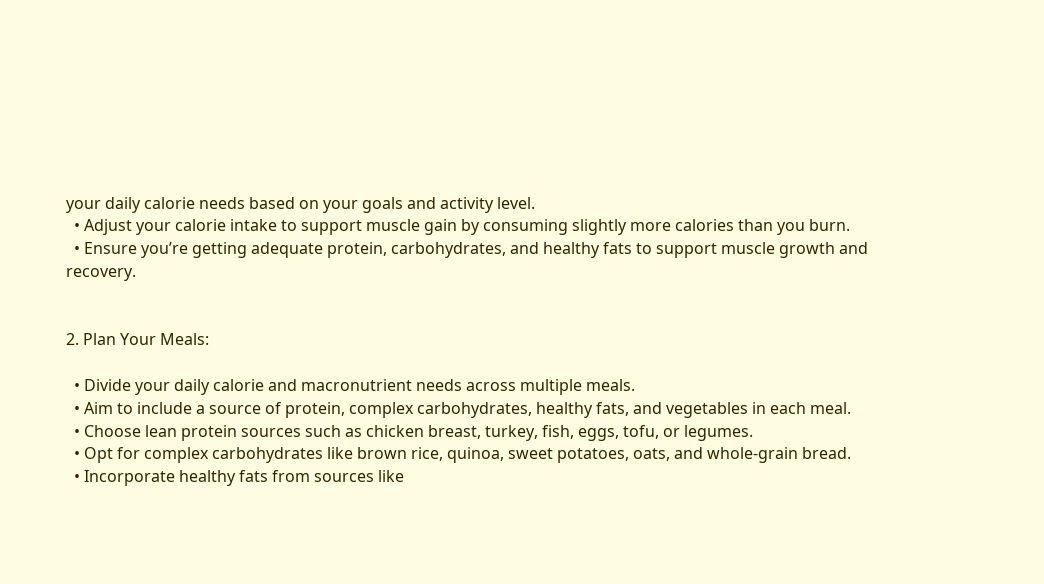your daily calorie needs based on your goals and activity level.
  • Adjust your calorie intake to support muscle gain by consuming slightly more calories than you burn.
  • Ensure you’re getting adequate protein, carbohydrates, and healthy fats to support muscle growth and recovery.


2. Plan Your Meals:

  • Divide your daily calorie and macronutrient needs across multiple meals.
  • Aim to include a source of protein, complex carbohydrates, healthy fats, and vegetables in each meal.
  • Choose lean protein sources such as chicken breast, turkey, fish, eggs, tofu, or legumes.
  • Opt for complex carbohydrates like brown rice, quinoa, sweet potatoes, oats, and whole-grain bread.
  • Incorporate healthy fats from sources like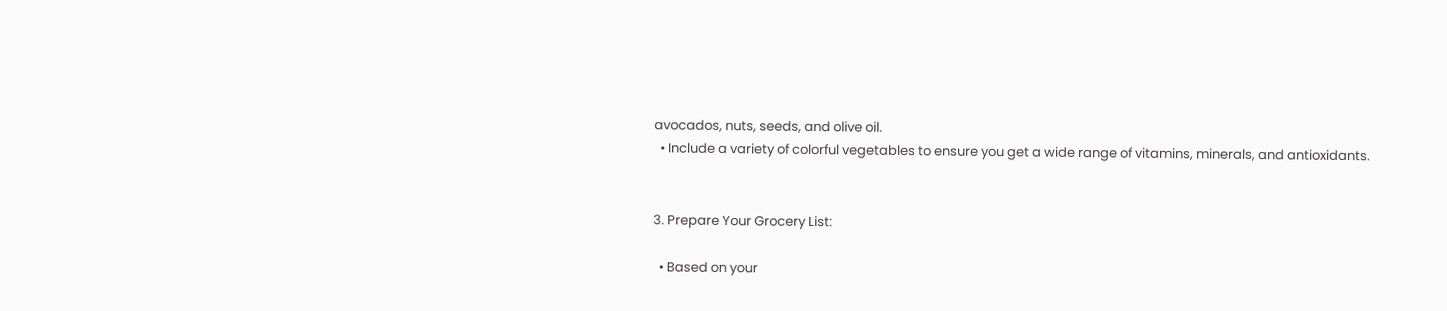avocados, nuts, seeds, and olive oil.
  • Include a variety of colorful vegetables to ensure you get a wide range of vitamins, minerals, and antioxidants.


3. Prepare Your Grocery List:

  • Based on your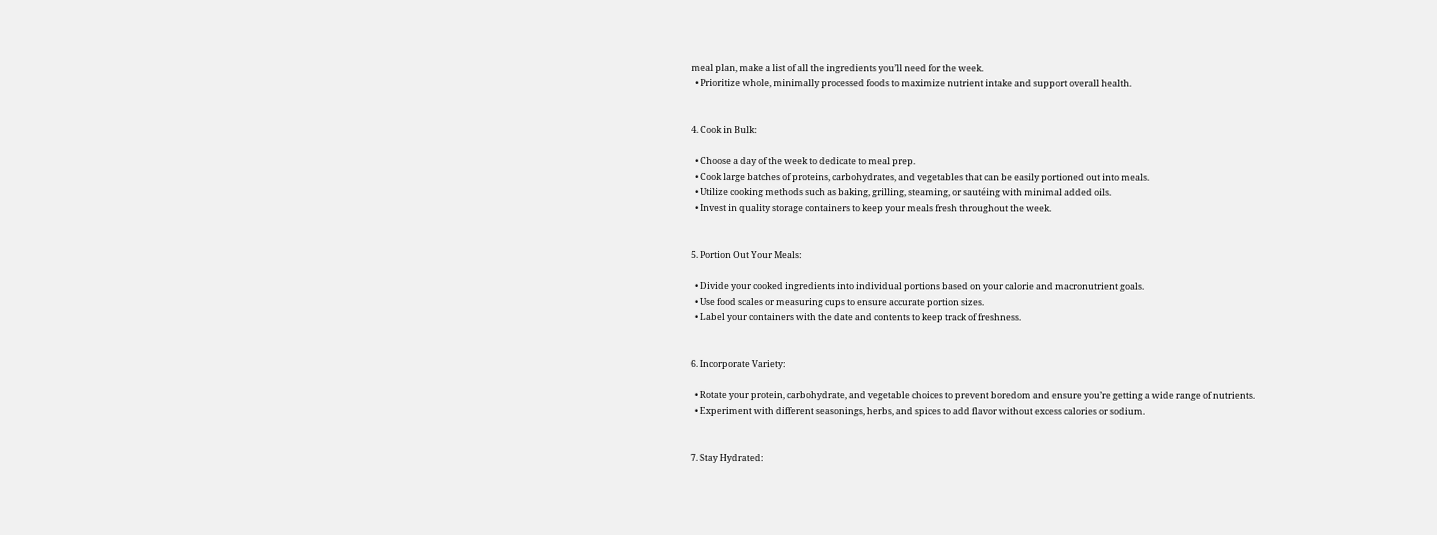meal plan, make a list of all the ingredients you’ll need for the week.
  • Prioritize whole, minimally processed foods to maximize nutrient intake and support overall health.


4. Cook in Bulk:

  • Choose a day of the week to dedicate to meal prep.
  • Cook large batches of proteins, carbohydrates, and vegetables that can be easily portioned out into meals.
  • Utilize cooking methods such as baking, grilling, steaming, or sautéing with minimal added oils.
  • Invest in quality storage containers to keep your meals fresh throughout the week.


5. Portion Out Your Meals:

  • Divide your cooked ingredients into individual portions based on your calorie and macronutrient goals.
  • Use food scales or measuring cups to ensure accurate portion sizes.
  • Label your containers with the date and contents to keep track of freshness.


6. Incorporate Variety:

  • Rotate your protein, carbohydrate, and vegetable choices to prevent boredom and ensure you’re getting a wide range of nutrients.
  • Experiment with different seasonings, herbs, and spices to add flavor without excess calories or sodium.


7. Stay Hydrated: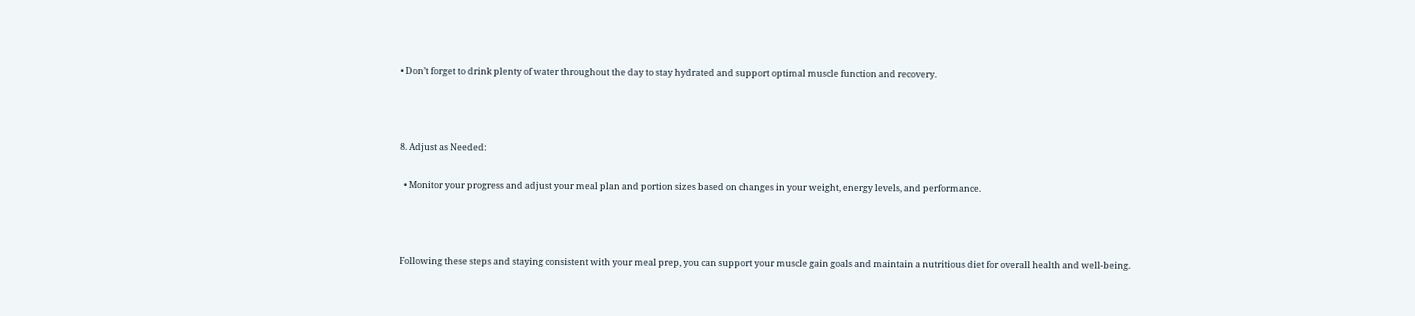• Don’t forget to drink plenty of water throughout the day to stay hydrated and support optimal muscle function and recovery.



8. Adjust as Needed:

  • Monitor your progress and adjust your meal plan and portion sizes based on changes in your weight, energy levels, and performance.



Following these steps and staying consistent with your meal prep, you can support your muscle gain goals and maintain a nutritious diet for overall health and well-being.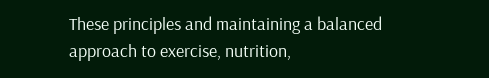These principles and maintaining a balanced approach to exercise, nutrition,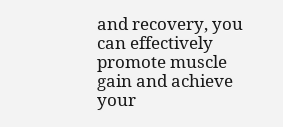and recovery, you can effectively promote muscle gain and achieve your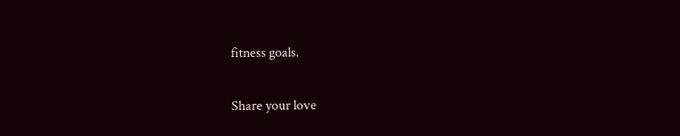fitness goals.

Share your love